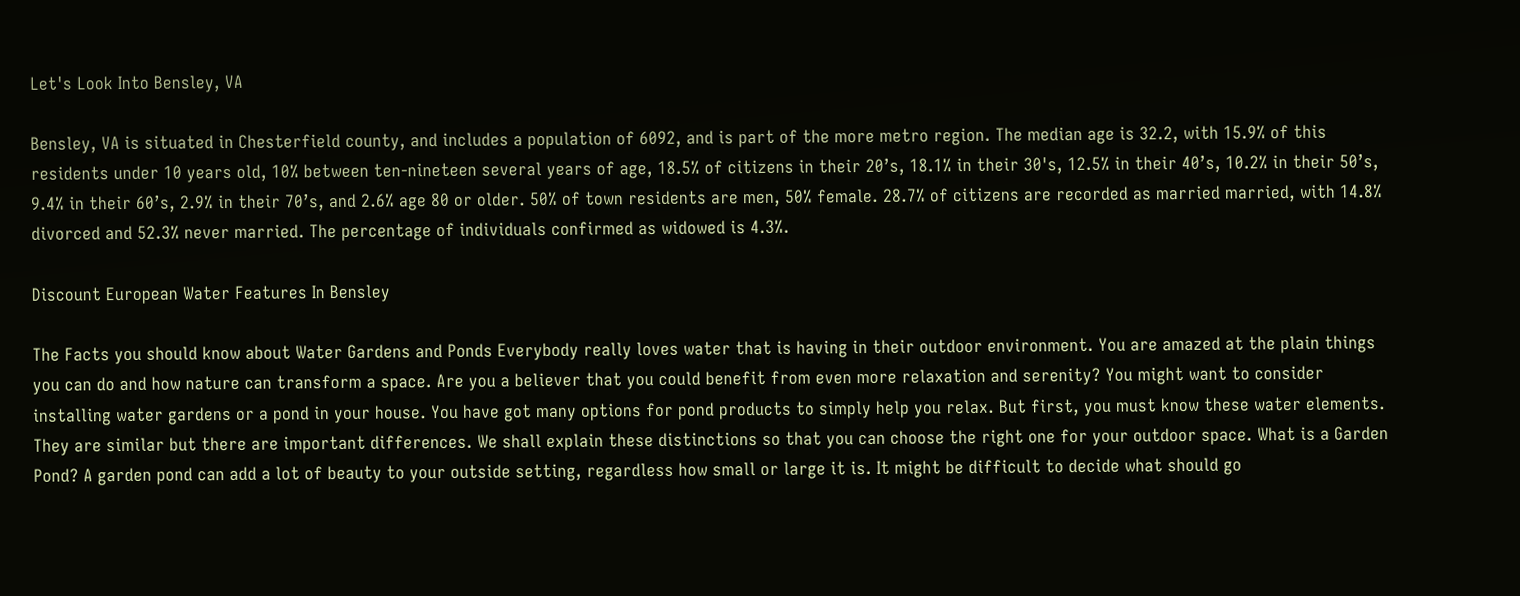Let's Look Into Bensley, VA

Bensley, VA is situated in Chesterfield county, and includes a population of 6092, and is part of the more metro region. The median age is 32.2, with 15.9% of this residents under 10 years old, 10% between ten-nineteen several years of age, 18.5% of citizens in their 20’s, 18.1% in their 30's, 12.5% in their 40’s, 10.2% in their 50’s, 9.4% in their 60’s, 2.9% in their 70’s, and 2.6% age 80 or older. 50% of town residents are men, 50% female. 28.7% of citizens are recorded as married married, with 14.8% divorced and 52.3% never married. The percentage of individuals confirmed as widowed is 4.3%.

Discount European Water Features In Bensley

The Facts you should know about Water Gardens and Ponds Everybody really loves water that is having in their outdoor environment. You are amazed at the plain things you can do and how nature can transform a space. Are you a believer that you could benefit from even more relaxation and serenity? You might want to consider installing water gardens or a pond in your house. You have got many options for pond products to simply help you relax. But first, you must know these water elements. They are similar but there are important differences. We shall explain these distinctions so that you can choose the right one for your outdoor space. What is a Garden Pond? A garden pond can add a lot of beauty to your outside setting, regardless how small or large it is. It might be difficult to decide what should go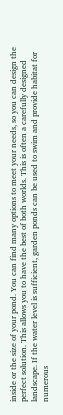inside or the size of your pond. You can find many options to meet your needs, so you can design the perfect solution. This allows you to have the best of both worlds. This is often a carefully designed landscape. If the water level is sufficient, garden ponds can be used to swim and provide habitat for numerous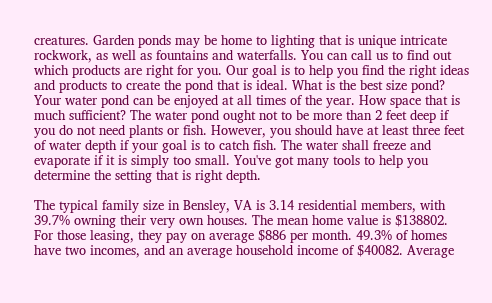creatures. Garden ponds may be home to lighting that is unique intricate rockwork, as well as fountains and waterfalls. You can call us to find out which products are right for you. Our goal is to help you find the right ideas and products to create the pond that is ideal. What is the best size pond? Your water pond can be enjoyed at all times of the year. How space that is much sufficient? The water pond ought not to be more than 2 feet deep if you do not need plants or fish. However, you should have at least three feet of water depth if your goal is to catch fish. The water shall freeze and evaporate if it is simply too small. You've got many tools to help you determine the setting that is right depth.

The typical family size in Bensley, VA is 3.14 residential members, with 39.7% owning their very own houses. The mean home value is $138802. For those leasing, they pay on average $886 per month. 49.3% of homes have two incomes, and an average household income of $40082. Average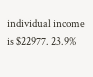individual income is $22977. 23.9%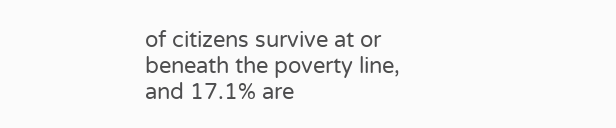of citizens survive at or beneath the poverty line, and 17.1% are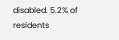disabled. 5.2% of residents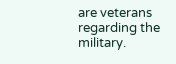are veterans regarding the military.